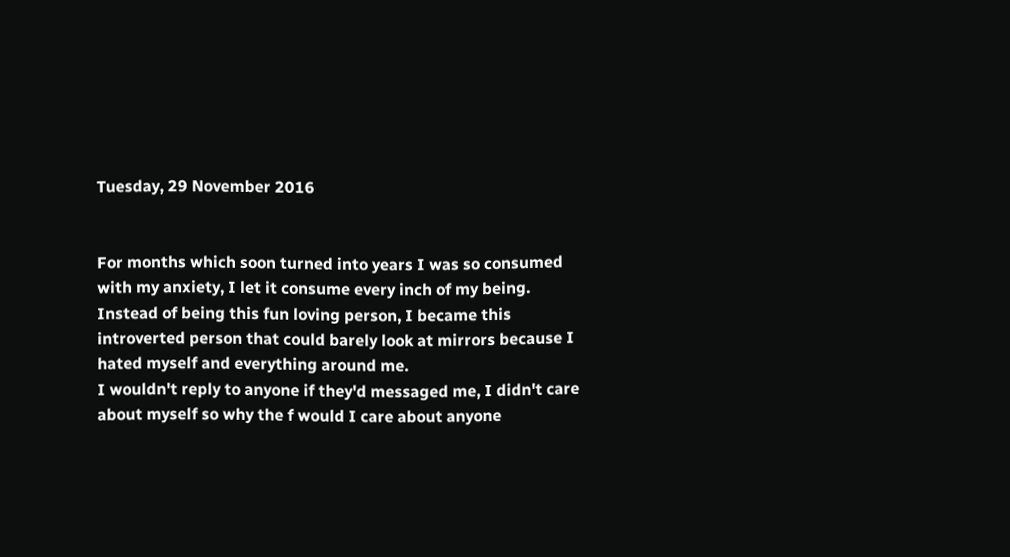Tuesday, 29 November 2016


For months which soon turned into years I was so consumed with my anxiety, I let it consume every inch of my being. Instead of being this fun loving person, I became this introverted person that could barely look at mirrors because I hated myself and everything around me.
I wouldn't reply to anyone if they'd messaged me, I didn't care about myself so why the f would I care about anyone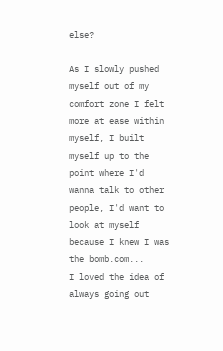else?

As I slowly pushed myself out of my comfort zone I felt more at ease within myself, I built myself up to the point where I'd wanna talk to other people, I'd want to look at myself because I knew I was the bomb.com...
I loved the idea of always going out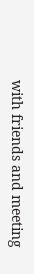with friends and meeting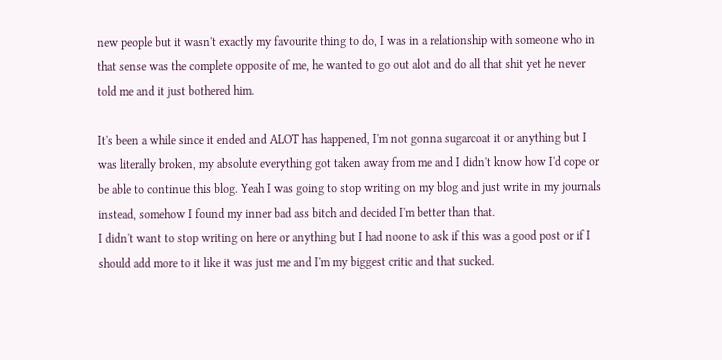new people but it wasn't exactly my favourite thing to do, I was in a relationship with someone who in that sense was the complete opposite of me, he wanted to go out alot and do all that shit yet he never told me and it just bothered him.

It's been a while since it ended and ALOT has happened, I'm not gonna sugarcoat it or anything but I was literally broken, my absolute everything got taken away from me and I didn't know how I'd cope or be able to continue this blog. Yeah I was going to stop writing on my blog and just write in my journals instead, somehow I found my inner bad ass bitch and decided I'm better than that.
I didn't want to stop writing on here or anything but I had noone to ask if this was a good post or if I should add more to it like it was just me and I'm my biggest critic and that sucked.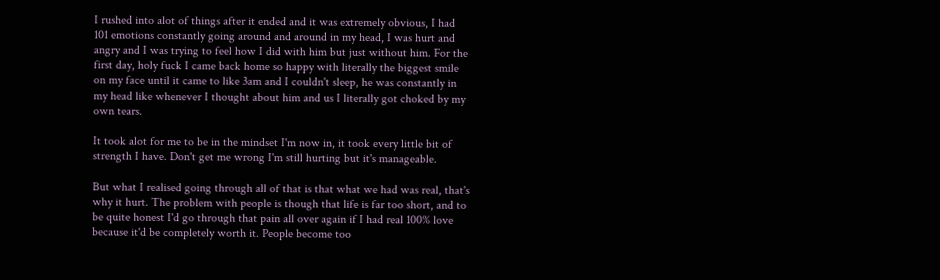I rushed into alot of things after it ended and it was extremely obvious, I had 101 emotions constantly going around and around in my head, I was hurt and angry and I was trying to feel how I did with him but just without him. For the first day, holy fuck I came back home so happy with literally the biggest smile on my face until it came to like 3am and I couldn't sleep, he was constantly in my head like whenever I thought about him and us I literally got choked by my own tears.

It took alot for me to be in the mindset I'm now in, it took every little bit of strength I have. Don't get me wrong I'm still hurting but it's manageable.

But what I realised going through all of that is that what we had was real, that's why it hurt. The problem with people is though that life is far too short, and to be quite honest I'd go through that pain all over again if I had real 100% love because it'd be completely worth it. People become too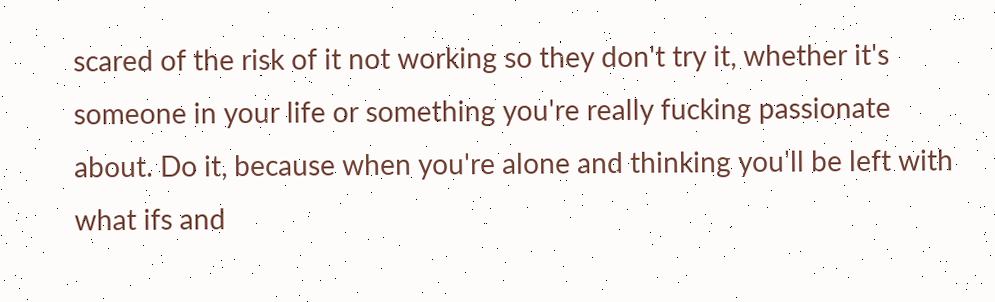scared of the risk of it not working so they don't try it, whether it's someone in your life or something you're really fucking passionate about. Do it, because when you're alone and thinking you'll be left with what ifs and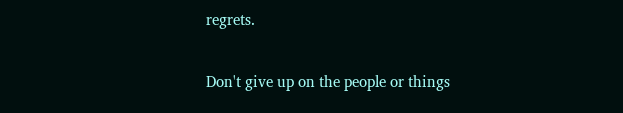regrets.

Don't give up on the people or things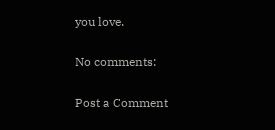you love.

No comments:

Post a Comment